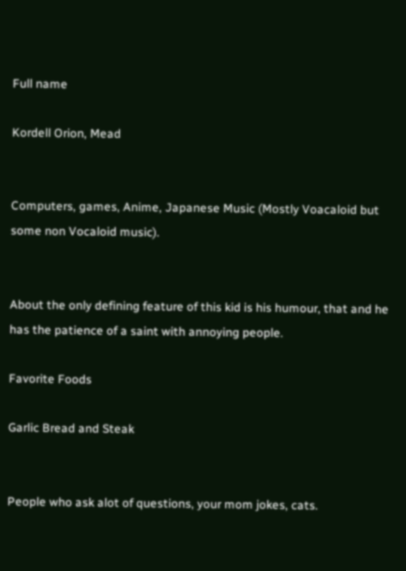Full name

Kordell Orion, Mead


Computers, games, Anime, Japanese Music (Mostly Voacaloid but some non Vocaloid music).


About the only defining feature of this kid is his humour, that and he has the patience of a saint with annoying people.

Favorite Foods

Garlic Bread and Steak


People who ask alot of questions, your mom jokes, cats.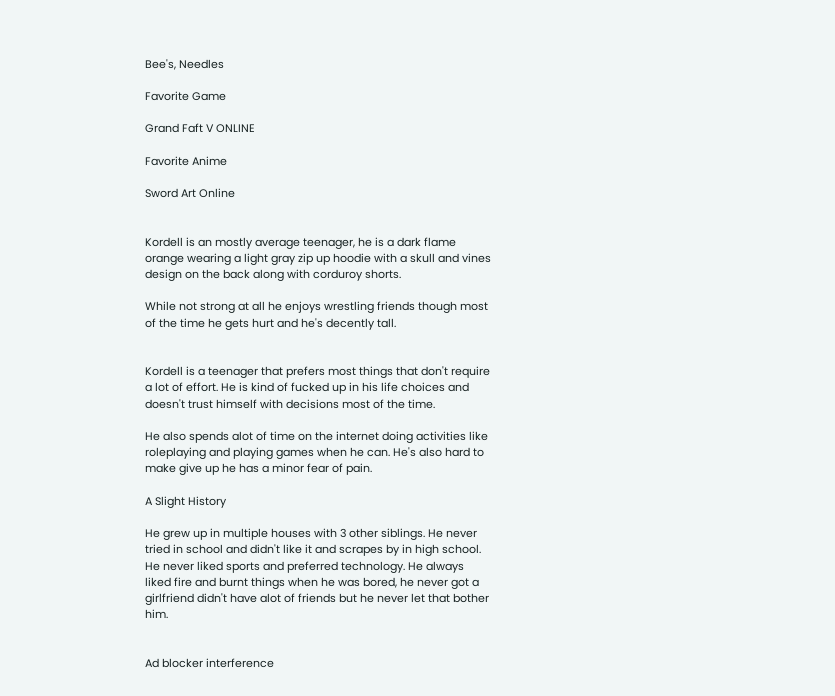Bee's, Needles

Favorite Game

Grand Faft V ONLINE

Favorite Anime

Sword Art Online


Kordell is an mostly average teenager, he is a dark flame orange wearing a light gray zip up hoodie with a skull and vines design on the back along with corduroy shorts.

While not strong at all he enjoys wrestling friends though most of the time he gets hurt and he's decently tall.


Kordell is a teenager that prefers most things that don't require a lot of effort. He is kind of fucked up in his life choices and doesn't trust himself with decisions most of the time.

He also spends alot of time on the internet doing activities like roleplaying and playing games when he can. He's also hard to make give up he has a minor fear of pain.

A Slight History

He grew up in multiple houses with 3 other siblings. He never tried in school and didn't like it and scrapes by in high school. He never liked sports and preferred technology. He always liked fire and burnt things when he was bored, he never got a girlfriend didn't have alot of friends but he never let that bother him.


Ad blocker interference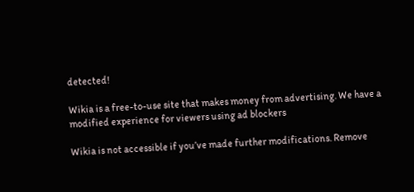detected!

Wikia is a free-to-use site that makes money from advertising. We have a modified experience for viewers using ad blockers

Wikia is not accessible if you’ve made further modifications. Remove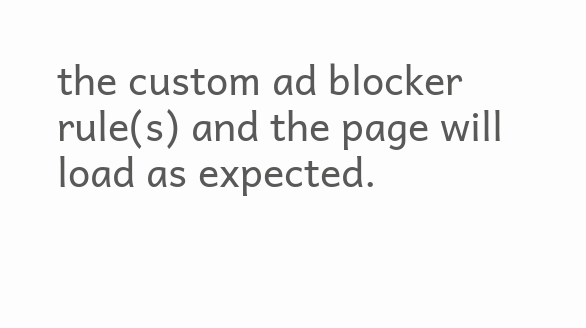the custom ad blocker rule(s) and the page will load as expected.